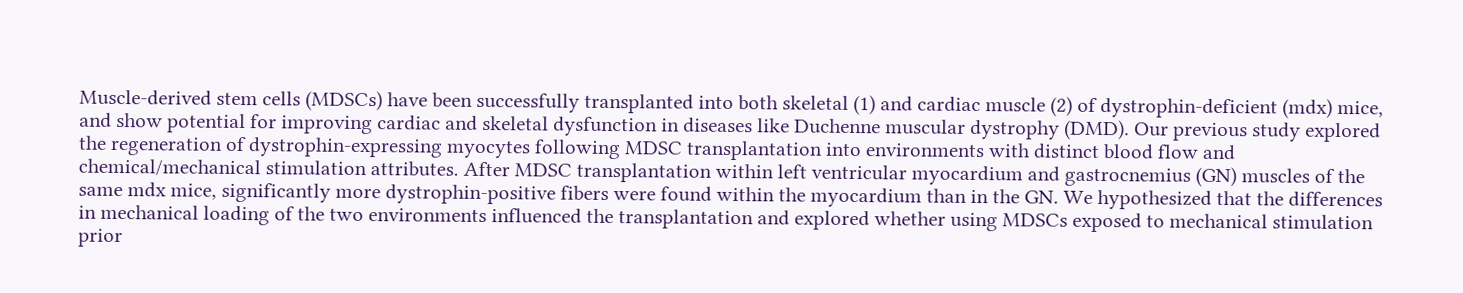Muscle-derived stem cells (MDSCs) have been successfully transplanted into both skeletal (1) and cardiac muscle (2) of dystrophin-deficient (mdx) mice, and show potential for improving cardiac and skeletal dysfunction in diseases like Duchenne muscular dystrophy (DMD). Our previous study explored the regeneration of dystrophin-expressing myocytes following MDSC transplantation into environments with distinct blood flow and chemical/mechanical stimulation attributes. After MDSC transplantation within left ventricular myocardium and gastrocnemius (GN) muscles of the same mdx mice, significantly more dystrophin-positive fibers were found within the myocardium than in the GN. We hypothesized that the differences in mechanical loading of the two environments influenced the transplantation and explored whether using MDSCs exposed to mechanical stimulation prior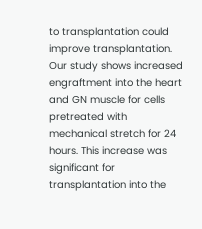to transplantation could improve transplantation. Our study shows increased engraftment into the heart and GN muscle for cells pretreated with mechanical stretch for 24 hours. This increase was significant for transplantation into the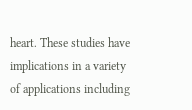heart. These studies have implications in a variety of applications including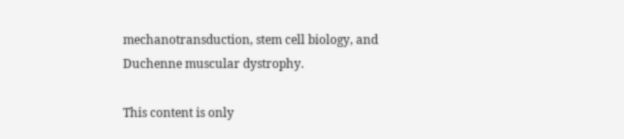mechanotransduction, stem cell biology, and Duchenne muscular dystrophy.

This content is only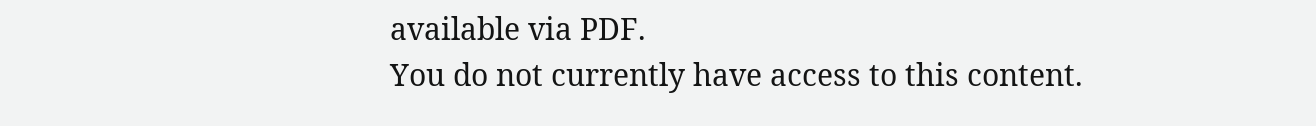available via PDF.
You do not currently have access to this content.